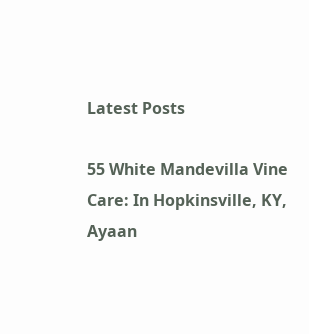Latest Posts

55 White Mandevilla Vine Care: In Hopkinsville, KY, Ayaan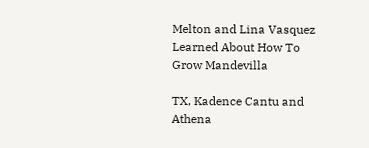Melton and Lina Vasquez Learned About How To Grow Mandevilla

TX, Kadence Cantu and Athena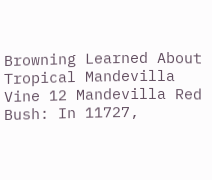Browning Learned About Tropical Mandevilla Vine 12 Mandevilla Red Bush: In 11727,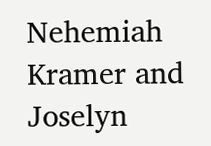Nehemiah Kramer and Joselyn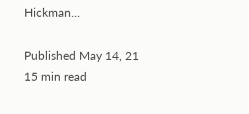Hickman...

Published May 14, 21
15 min read